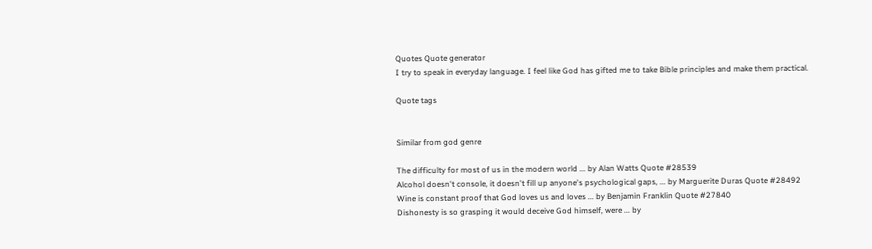Quotes Quote generator
I try to speak in everyday language. I feel like God has gifted me to take Bible principles and make them practical.

Quote tags


Similar from god genre

The difficulty for most of us in the modern world ... by Alan Watts Quote #28539
Alcohol doesn't console, it doesn't fill up anyone's psychological gaps, ... by Marguerite Duras Quote #28492
Wine is constant proof that God loves us and loves ... by Benjamin Franklin Quote #27840
Dishonesty is so grasping it would deceive God himself, were ... by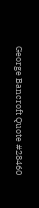George Bancroft Quote #28460